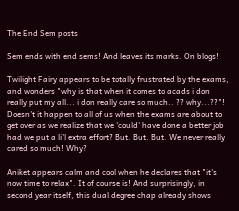The End Sem posts

Sem ends with end sems! And leaves its marks. On blogs!

Twilight Fairy appears to be totally frustrated by the exams, and wonders "why is that when it comes to acads i don really put my all... i don really care so much.. ?? why...??"! Doesn't it happen to all of us when the exams are about to get over as we realize that we 'could' have done a better job had we put a li'l extra effort? But. But. But. We never really cared so much! Why?

Aniket appears calm and cool when he declares that "it's now time to relax". It of course is! And surprisingly, in second year itself, this dual degree chap already shows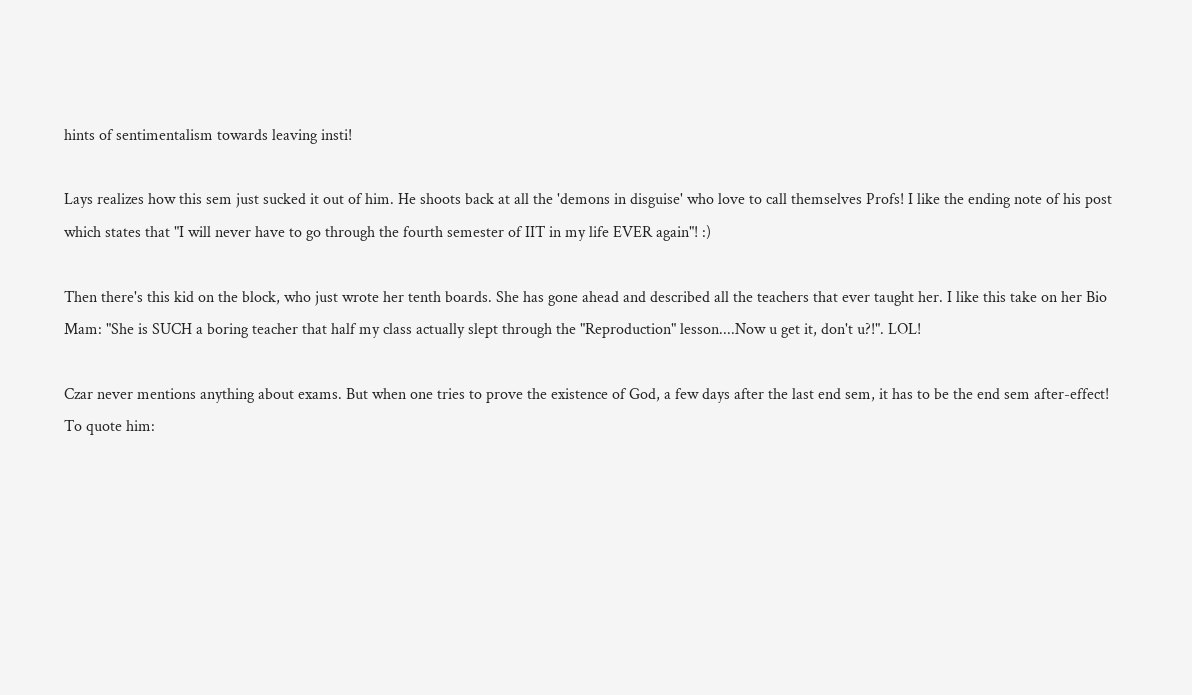hints of sentimentalism towards leaving insti!

Lays realizes how this sem just sucked it out of him. He shoots back at all the 'demons in disguise' who love to call themselves Profs! I like the ending note of his post which states that "I will never have to go through the fourth semester of IIT in my life EVER again"! :)

Then there's this kid on the block, who just wrote her tenth boards. She has gone ahead and described all the teachers that ever taught her. I like this take on her Bio Mam: "She is SUCH a boring teacher that half my class actually slept through the "Reproduction" lesson....Now u get it, don't u?!". LOL!

Czar never mentions anything about exams. But when one tries to prove the existence of God, a few days after the last end sem, it has to be the end sem after-effect! To quote him: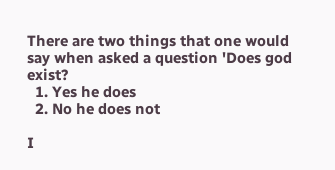There are two things that one would say when asked a question 'Does god exist?
  1. Yes he does
  2. No he does not

I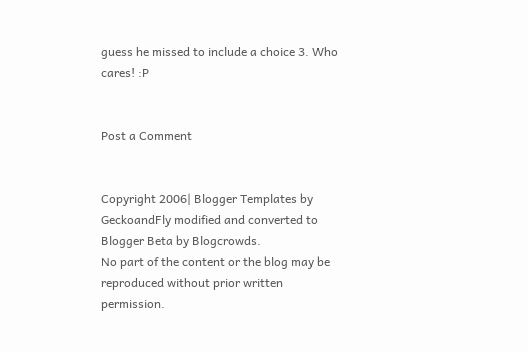guess he missed to include a choice 3. Who cares! :P


Post a Comment


Copyright 2006| Blogger Templates by GeckoandFly modified and converted to Blogger Beta by Blogcrowds.
No part of the content or the blog may be reproduced without prior written permission.